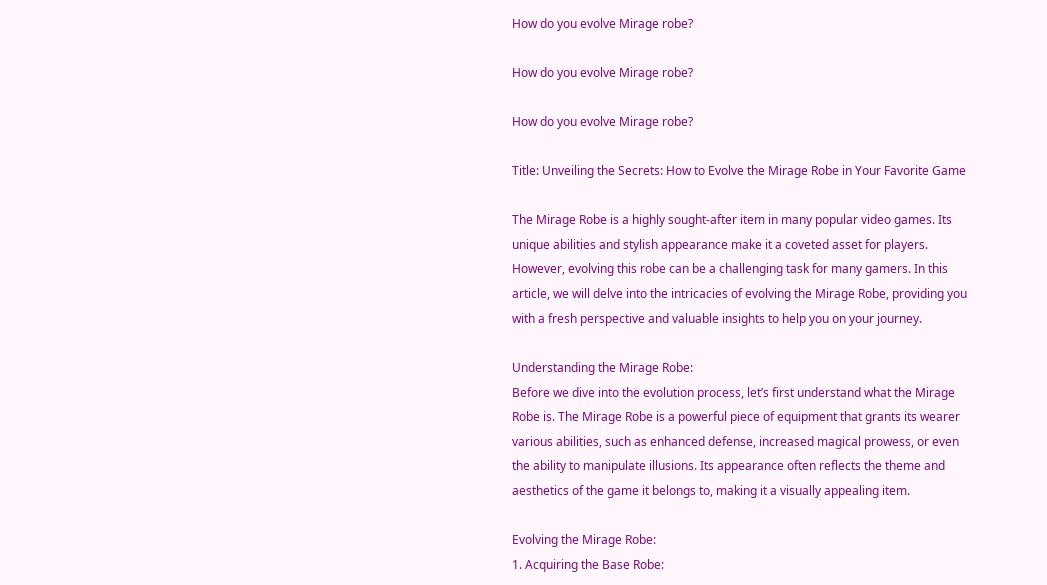How do you evolve Mirage robe?

How do you evolve Mirage robe?

How do you evolve Mirage robe?

Title: Unveiling the Secrets: How to Evolve the Mirage Robe in Your Favorite Game

The Mirage Robe is a highly sought-after item in many popular video games. Its unique abilities and stylish appearance make it a coveted asset for players. However, evolving this robe can be a challenging task for many gamers. In this article, we will delve into the intricacies of evolving the Mirage Robe, providing you with a fresh perspective and valuable insights to help you on your journey.

Understanding the Mirage Robe:
Before we dive into the evolution process, let’s first understand what the Mirage Robe is. The Mirage Robe is a powerful piece of equipment that grants its wearer various abilities, such as enhanced defense, increased magical prowess, or even the ability to manipulate illusions. Its appearance often reflects the theme and aesthetics of the game it belongs to, making it a visually appealing item.

Evolving the Mirage Robe:
1. Acquiring the Base Robe: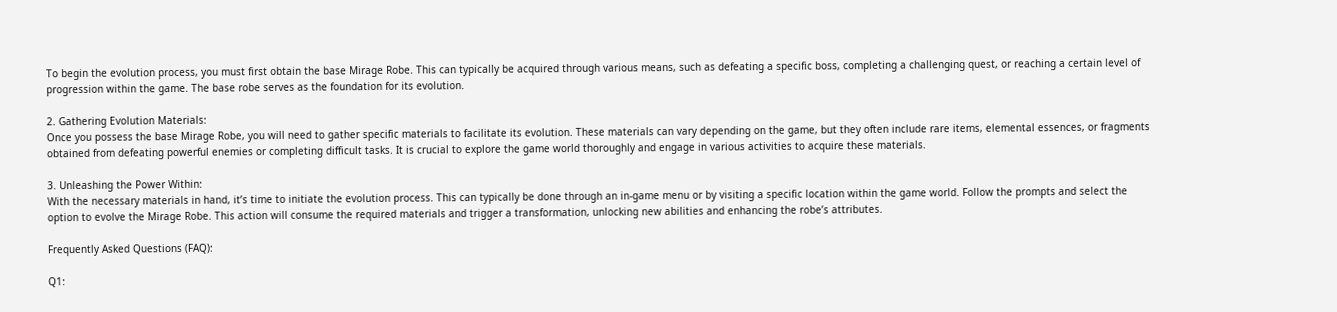To begin the evolution process, you must first obtain the base Mirage Robe. This can typically be acquired through various means, such as defeating a specific boss, completing a challenging quest, or reaching a certain level of progression within the game. The base robe serves as the foundation for its evolution.

2. Gathering Evolution Materials:
Once you possess the base Mirage Robe, you will need to gather specific materials to facilitate its evolution. These materials can vary depending on the game, but they often include rare items, elemental essences, or fragments obtained from defeating powerful enemies or completing difficult tasks. It is crucial to explore the game world thoroughly and engage in various activities to acquire these materials.

3. Unleashing the Power Within:
With the necessary materials in hand, it’s time to initiate the evolution process. This can typically be done through an in-game menu or by visiting a specific location within the game world. Follow the prompts and select the option to evolve the Mirage Robe. This action will consume the required materials and trigger a transformation, unlocking new abilities and enhancing the robe’s attributes.

Frequently Asked Questions (FAQ):

Q1: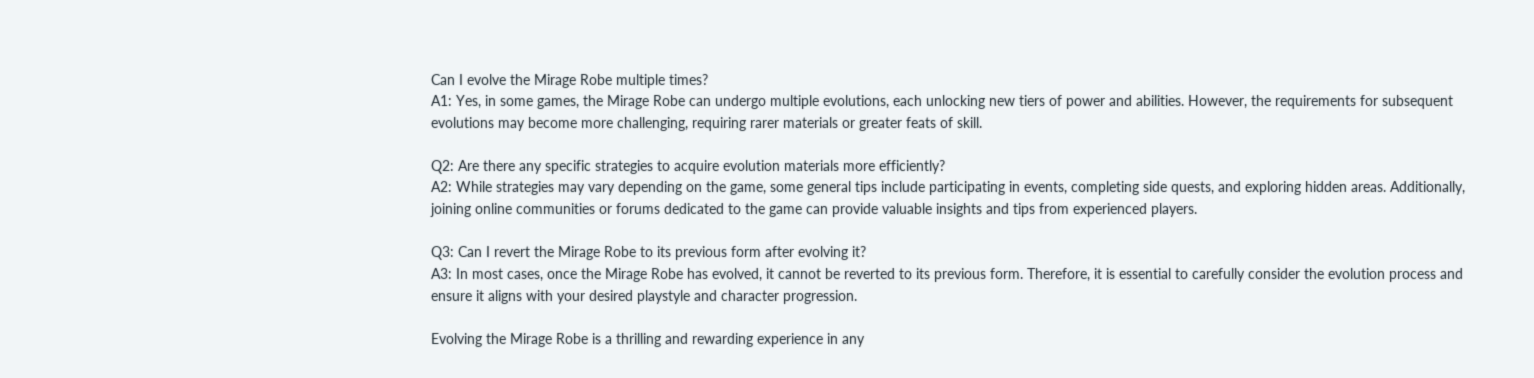Can I evolve the Mirage Robe multiple times?
A1: Yes, in some games, the Mirage Robe can undergo multiple evolutions, each unlocking new tiers of power and abilities. However, the requirements for subsequent evolutions may become more challenging, requiring rarer materials or greater feats of skill.

Q2: Are there any specific strategies to acquire evolution materials more efficiently?
A2: While strategies may vary depending on the game, some general tips include participating in events, completing side quests, and exploring hidden areas. Additionally, joining online communities or forums dedicated to the game can provide valuable insights and tips from experienced players.

Q3: Can I revert the Mirage Robe to its previous form after evolving it?
A3: In most cases, once the Mirage Robe has evolved, it cannot be reverted to its previous form. Therefore, it is essential to carefully consider the evolution process and ensure it aligns with your desired playstyle and character progression.

Evolving the Mirage Robe is a thrilling and rewarding experience in any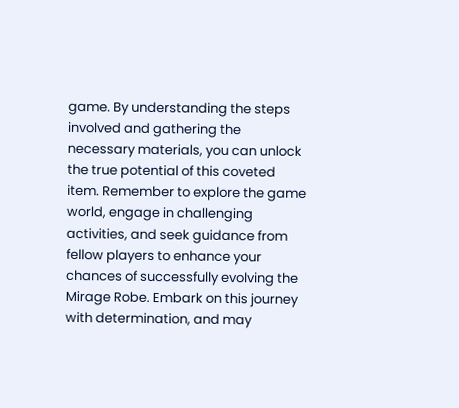game. By understanding the steps involved and gathering the necessary materials, you can unlock the true potential of this coveted item. Remember to explore the game world, engage in challenging activities, and seek guidance from fellow players to enhance your chances of successfully evolving the Mirage Robe. Embark on this journey with determination, and may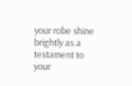your robe shine brightly as a testament to your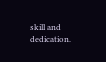skill and dedication.